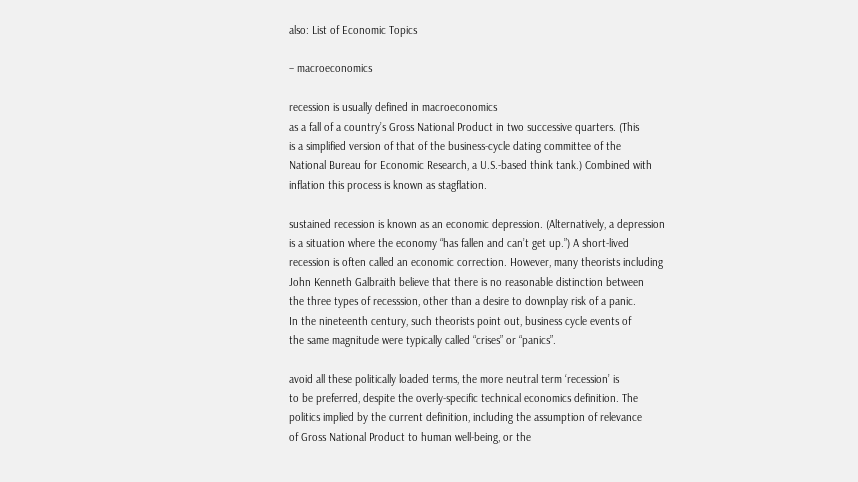also: List of Economic Topics

– macroeconomics

recession is usually defined in macroeconomics
as a fall of a country’s Gross National Product in two successive quarters. (This
is a simplified version of that of the business-cycle dating committee of the
National Bureau for Economic Research, a U.S.-based think tank.) Combined with
inflation this process is known as stagflation.

sustained recession is known as an economic depression. (Alternatively, a depression
is a situation where the economy “has fallen and can’t get up.”) A short-lived
recession is often called an economic correction. However, many theorists including
John Kenneth Galbraith believe that there is no reasonable distinction between
the three types of recesssion, other than a desire to downplay risk of a panic.
In the nineteenth century, such theorists point out, business cycle events of
the same magnitude were typically called “crises” or “panics”.

avoid all these politically loaded terms, the more neutral term ‘recession’ is
to be preferred, despite the overly-specific technical economics definition. The
politics implied by the current definition, including the assumption of relevance
of Gross National Product to human well-being, or the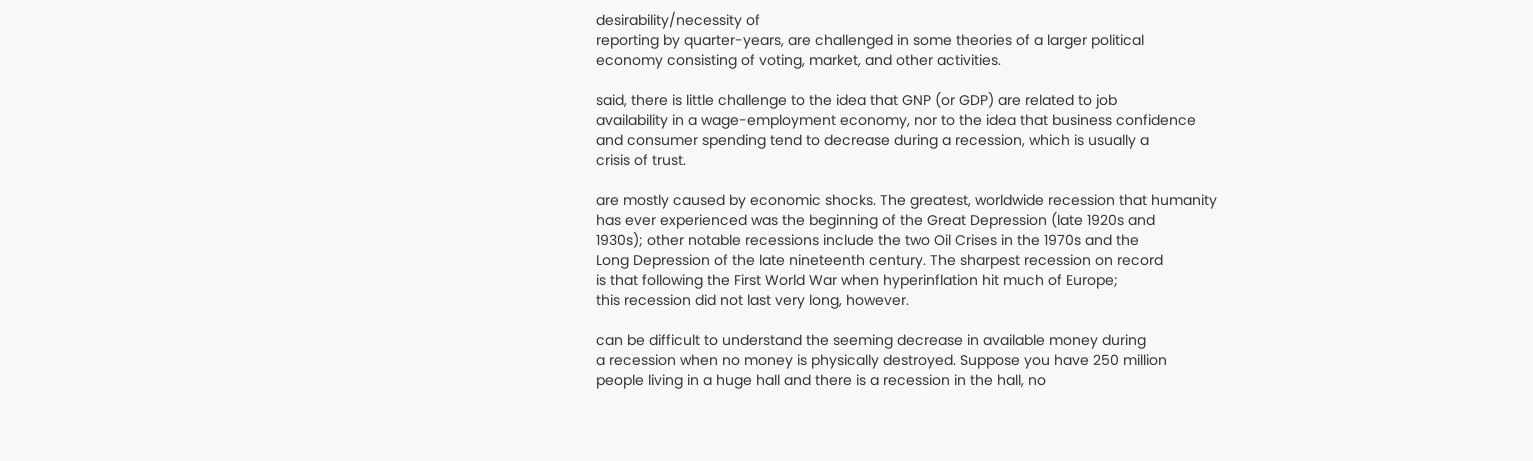desirability/necessity of
reporting by quarter-years, are challenged in some theories of a larger political
economy consisting of voting, market, and other activities.

said, there is little challenge to the idea that GNP (or GDP) are related to job
availability in a wage-employment economy, nor to the idea that business confidence
and consumer spending tend to decrease during a recession, which is usually a
crisis of trust.

are mostly caused by economic shocks. The greatest, worldwide recession that humanity
has ever experienced was the beginning of the Great Depression (late 1920s and
1930s); other notable recessions include the two Oil Crises in the 1970s and the
Long Depression of the late nineteenth century. The sharpest recession on record
is that following the First World War when hyperinflation hit much of Europe;
this recession did not last very long, however.

can be difficult to understand the seeming decrease in available money during
a recession when no money is physically destroyed. Suppose you have 250 million
people living in a huge hall and there is a recession in the hall, no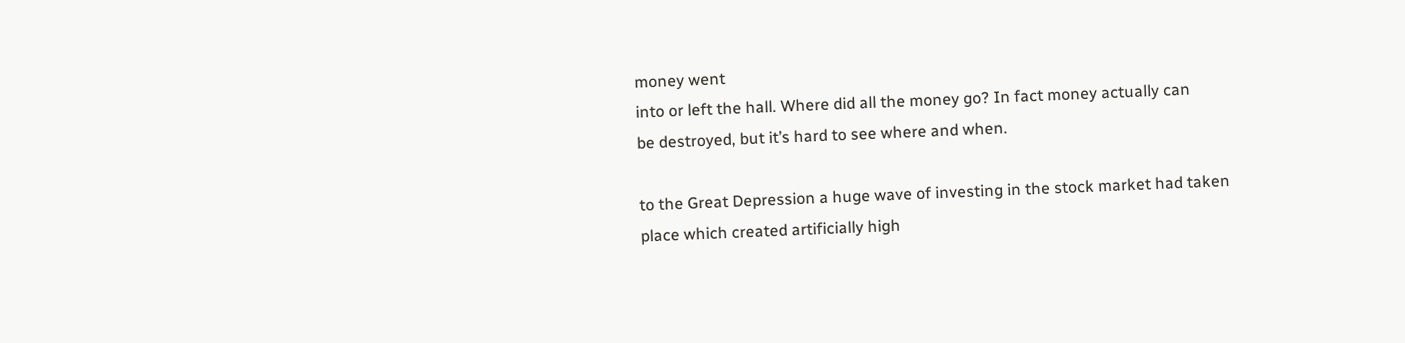money went
into or left the hall. Where did all the money go? In fact money actually can
be destroyed, but it’s hard to see where and when.

to the Great Depression a huge wave of investing in the stock market had taken
place which created artificially high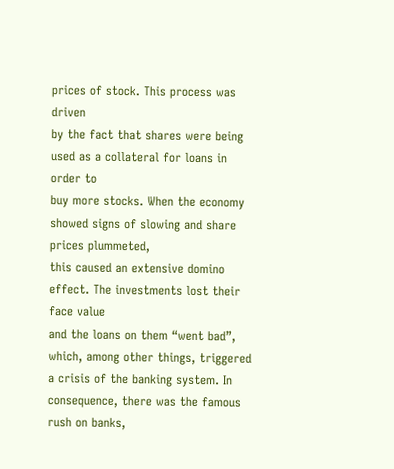prices of stock. This process was driven
by the fact that shares were being used as a collateral for loans in order to
buy more stocks. When the economy showed signs of slowing and share prices plummeted,
this caused an extensive domino effect. The investments lost their face value
and the loans on them “went bad”, which, among other things, triggered
a crisis of the banking system. In consequence, there was the famous rush on banks,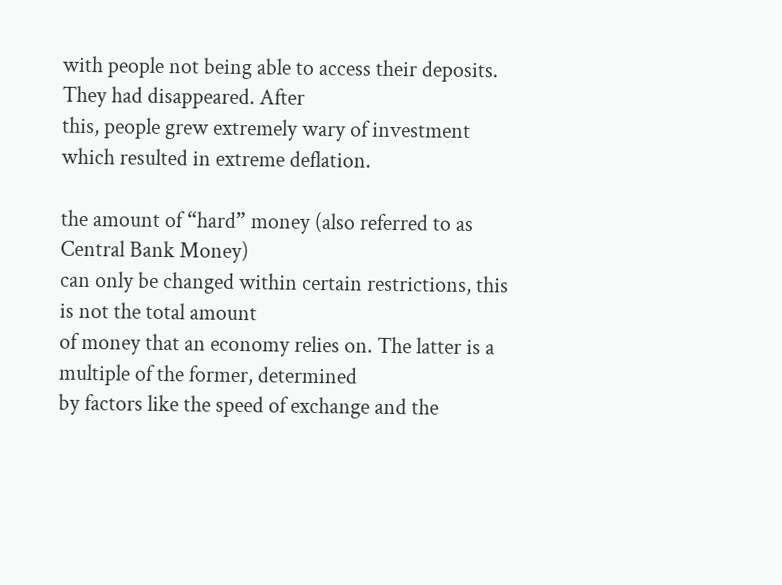with people not being able to access their deposits. They had disappeared. After
this, people grew extremely wary of investment which resulted in extreme deflation.

the amount of “hard” money (also referred to as Central Bank Money)
can only be changed within certain restrictions, this is not the total amount
of money that an economy relies on. The latter is a multiple of the former, determined
by factors like the speed of exchange and the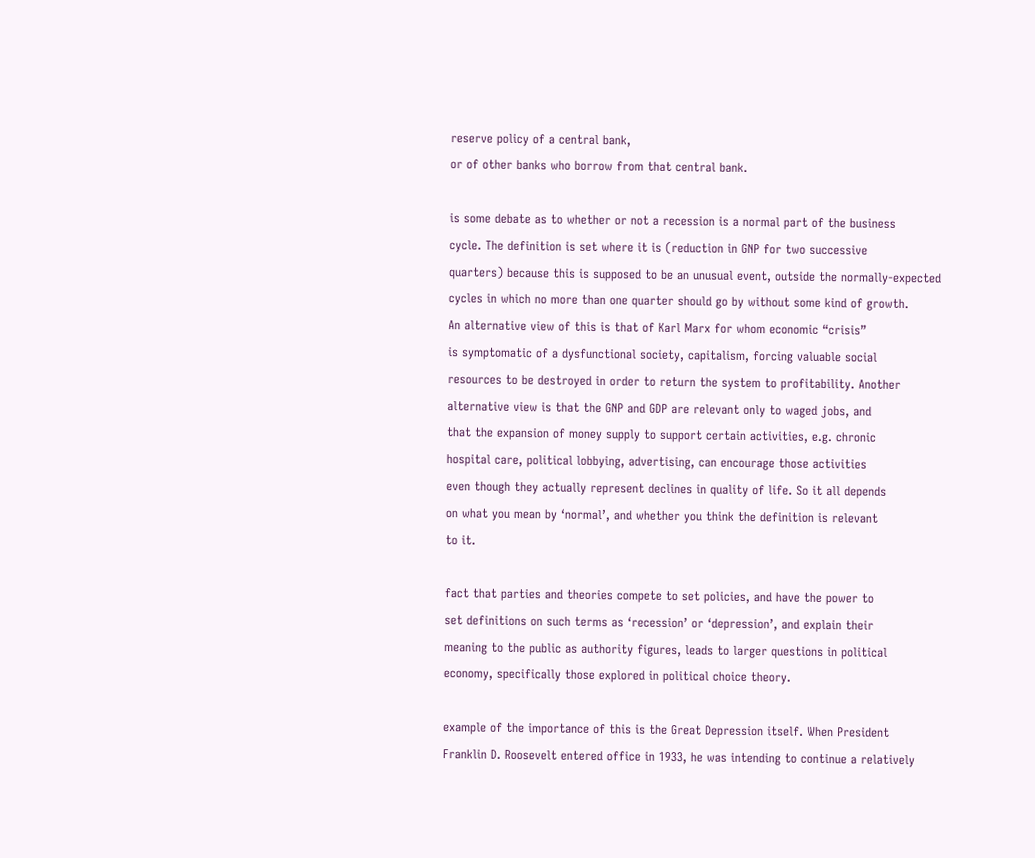reserve policy of a central bank,
or of other banks who borrow from that central bank.

is some debate as to whether or not a recession is a normal part of the business
cycle. The definition is set where it is (reduction in GNP for two successive
quarters) because this is supposed to be an unusual event, outside the normally-expected
cycles in which no more than one quarter should go by without some kind of growth.
An alternative view of this is that of Karl Marx for whom economic “crisis”
is symptomatic of a dysfunctional society, capitalism, forcing valuable social
resources to be destroyed in order to return the system to profitability. Another
alternative view is that the GNP and GDP are relevant only to waged jobs, and
that the expansion of money supply to support certain activities, e.g. chronic
hospital care, political lobbying, advertising, can encourage those activities
even though they actually represent declines in quality of life. So it all depends
on what you mean by ‘normal’, and whether you think the definition is relevant
to it.

fact that parties and theories compete to set policies, and have the power to
set definitions on such terms as ‘recession’ or ‘depression’, and explain their
meaning to the public as authority figures, leads to larger questions in political
economy, specifically those explored in political choice theory.

example of the importance of this is the Great Depression itself. When President
Franklin D. Roosevelt entered office in 1933, he was intending to continue a relatively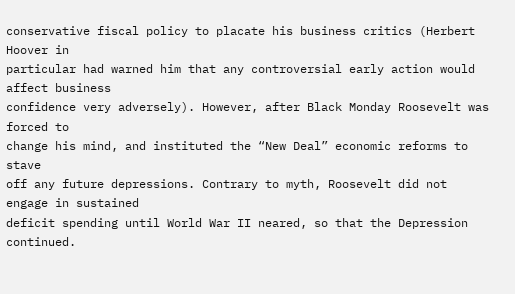conservative fiscal policy to placate his business critics (Herbert Hoover in
particular had warned him that any controversial early action would affect business
confidence very adversely). However, after Black Monday Roosevelt was forced to
change his mind, and instituted the “New Deal” economic reforms to stave
off any future depressions. Contrary to myth, Roosevelt did not engage in sustained
deficit spending until World War II neared, so that the Depression continued.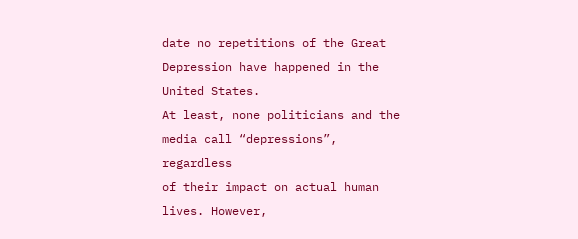date no repetitions of the Great Depression have happened in the United States.
At least, none politicians and the media call “depressions”, regardless
of their impact on actual human lives. However,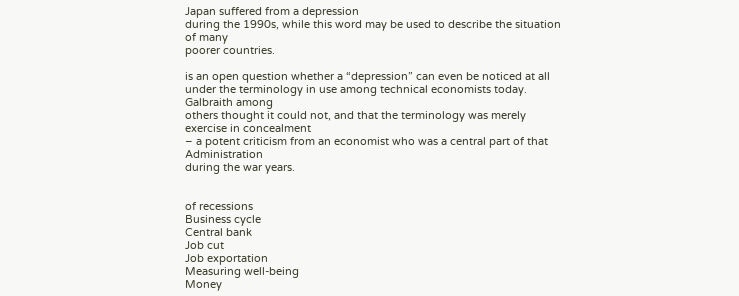Japan suffered from a depression
during the 1990s, while this word may be used to describe the situation of many
poorer countries.

is an open question whether a “depression” can even be noticed at all
under the terminology in use among technical economists today. Galbraith among
others thought it could not, and that the terminology was merely exercise in concealment
– a potent criticism from an economist who was a central part of that Administration
during the war years.


of recessions
Business cycle
Central bank
Job cut
Job exportation
Measuring well-being
Money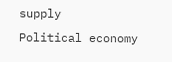supply
Political economy